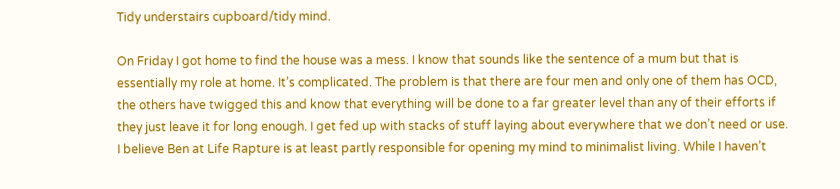Tidy understairs cupboard/tidy mind.

On Friday I got home to find the house was a mess. I know that sounds like the sentence of a mum but that is essentially my role at home. It’s complicated. The problem is that there are four men and only one of them has OCD, the others have twigged this and know that everything will be done to a far greater level than any of their efforts if they just leave it for long enough. I get fed up with stacks of stuff laying about everywhere that we don’t need or use. I believe Ben at Life Rapture is at least partly responsible for opening my mind to minimalist living. While I haven’t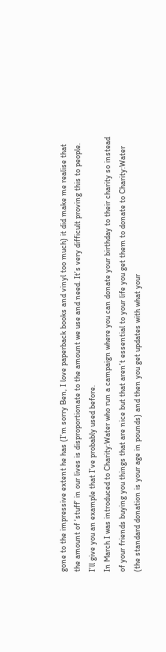gone to the impressive extent he has (I’m sorry Ben, I love paperback books and vinyl too much) it did make me realise that the amount of ‘stuff’ in our lives is disproportionate to the amount we use and need. It’s very difficult proving this to people. I’ll give you an example that I’ve probably used before.
In March I was introduced to Charity:Water who run a campaign where you can donate your birthday to their charity so instead of your friends buying you things that are nice but that aren’t essential to your life you get them to donate to Charity:Water (the standard donation is your age in pounds) and then you get updates with what your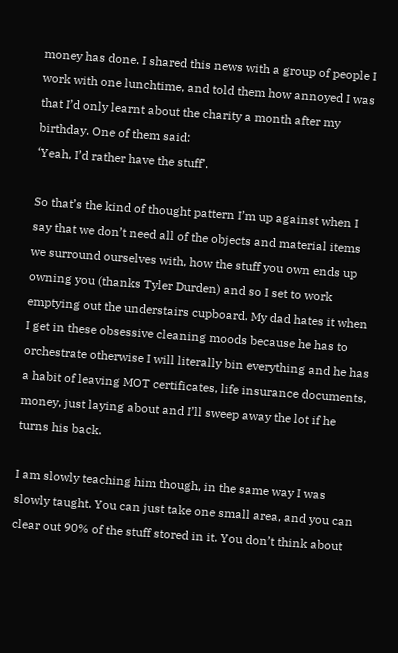money has done. I shared this news with a group of people I work with one lunchtime, and told them how annoyed I was that I’d only learnt about the charity a month after my birthday. One of them said:
‘Yeah, I’d rather have the stuff’.

So that’s the kind of thought pattern I’m up against when I say that we don’t need all of the objects and material items we surround ourselves with, how the stuff you own ends up owning you (thanks Tyler Durden) and so I set to work emptying out the understairs cupboard. My dad hates it when I get in these obsessive cleaning moods because he has to orchestrate otherwise I will literally bin everything and he has a habit of leaving MOT certificates, life insurance documents, money, just laying about and I’ll sweep away the lot if he turns his back.

I am slowly teaching him though, in the same way I was slowly taught. You can just take one small area, and you can clear out 90% of the stuff stored in it. You don’t think about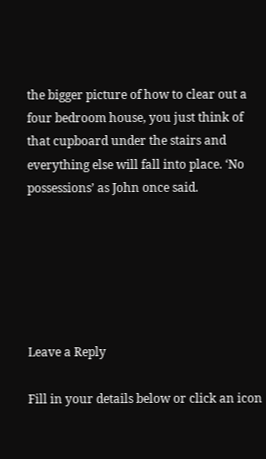the bigger picture of how to clear out a four bedroom house, you just think of that cupboard under the stairs and everything else will fall into place. ‘No possessions’ as John once said.






Leave a Reply

Fill in your details below or click an icon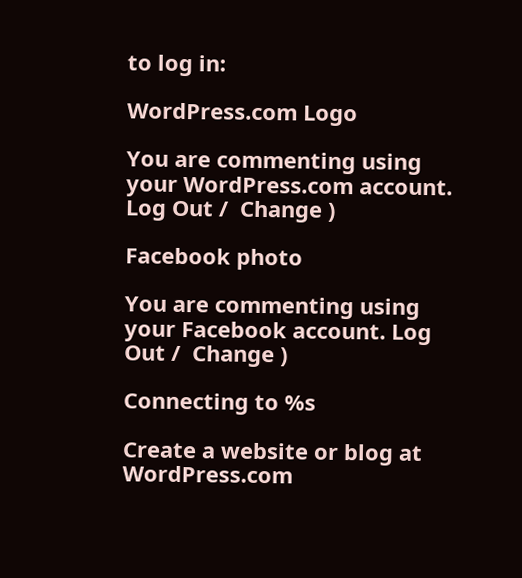to log in:

WordPress.com Logo

You are commenting using your WordPress.com account. Log Out /  Change )

Facebook photo

You are commenting using your Facebook account. Log Out /  Change )

Connecting to %s

Create a website or blog at WordPress.com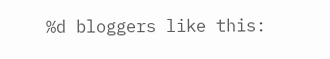%d bloggers like this: